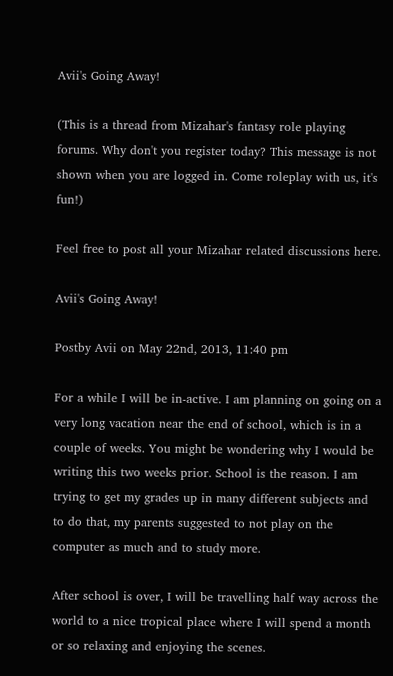Avii's Going Away!

(This is a thread from Mizahar's fantasy role playing forums. Why don't you register today? This message is not shown when you are logged in. Come roleplay with us, it's fun!)

Feel free to post all your Mizahar related discussions here.

Avii's Going Away!

Postby Avii on May 22nd, 2013, 11:40 pm

For a while I will be in-active. I am planning on going on a very long vacation near the end of school, which is in a couple of weeks. You might be wondering why I would be writing this two weeks prior. School is the reason. I am trying to get my grades up in many different subjects and to do that, my parents suggested to not play on the computer as much and to study more.

After school is over, I will be travelling half way across the world to a nice tropical place where I will spend a month or so relaxing and enjoying the scenes.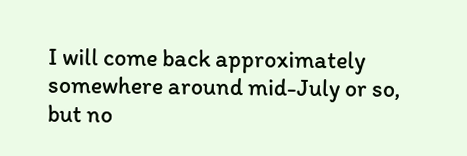I will come back approximately somewhere around mid-July or so, but no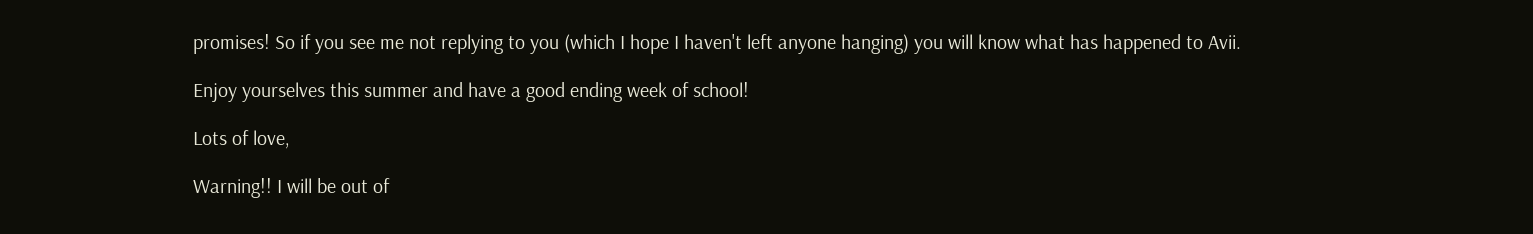promises! So if you see me not replying to you (which I hope I haven't left anyone hanging) you will know what has happened to Avii.

Enjoy yourselves this summer and have a good ending week of school!

Lots of love,

Warning!! I will be out of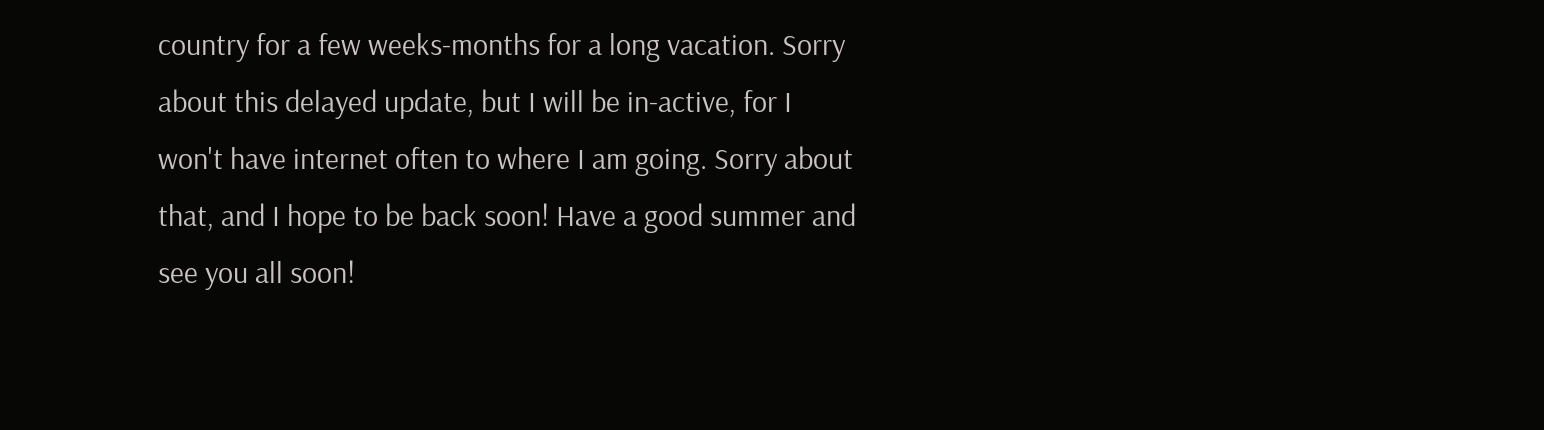country for a few weeks-months for a long vacation. Sorry about this delayed update, but I will be in-active, for I won't have internet often to where I am going. Sorry about that, and I hope to be back soon! Have a good summer and see you all soon!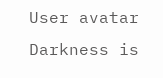User avatar
Darkness is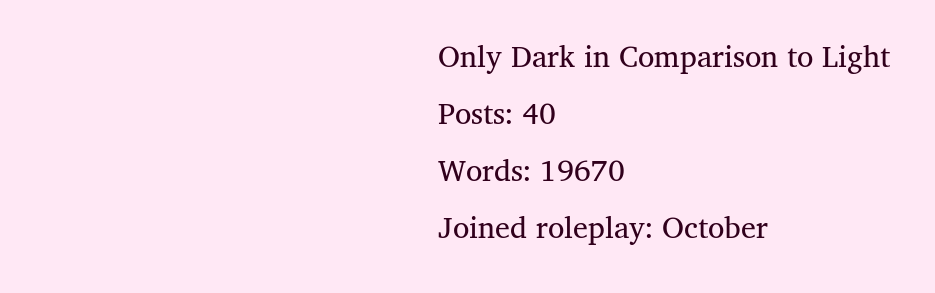Only Dark in Comparison to Light
Posts: 40
Words: 19670
Joined roleplay: October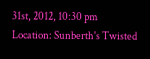31st, 2012, 10:30 pm
Location: Sunberth's Twisted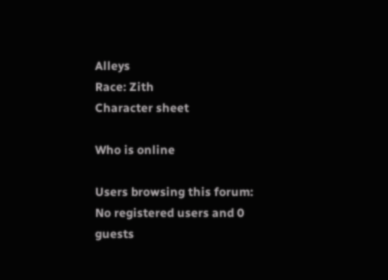Alleys
Race: Zith
Character sheet

Who is online

Users browsing this forum: No registered users and 0 guests